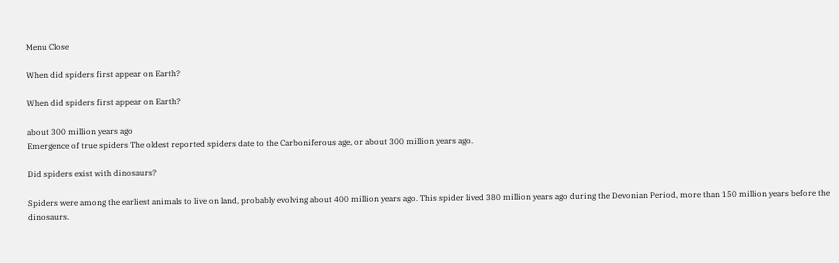Menu Close

When did spiders first appear on Earth?

When did spiders first appear on Earth?

about 300 million years ago
Emergence of true spiders The oldest reported spiders date to the Carboniferous age, or about 300 million years ago.

Did spiders exist with dinosaurs?

Spiders were among the earliest animals to live on land, probably evolving about 400 million years ago. This spider lived 380 million years ago during the Devonian Period, more than 150 million years before the dinosaurs.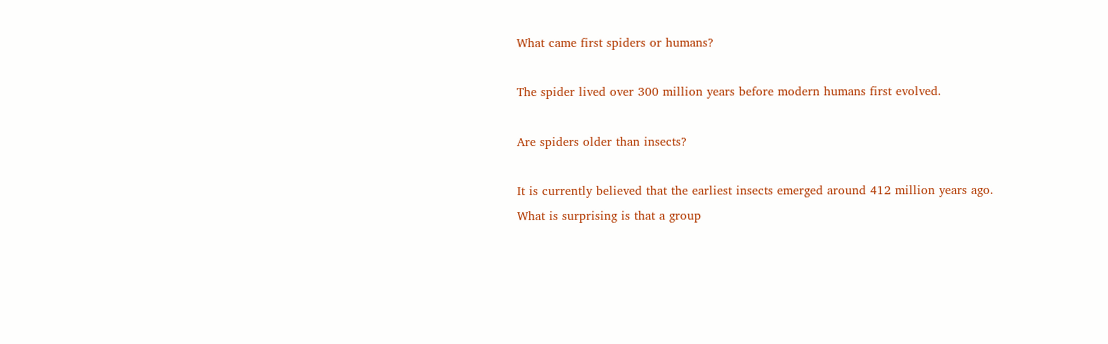What came first spiders or humans?

The spider lived over 300 million years before modern humans first evolved.

Are spiders older than insects?

It is currently believed that the earliest insects emerged around 412 million years ago. What is surprising is that a group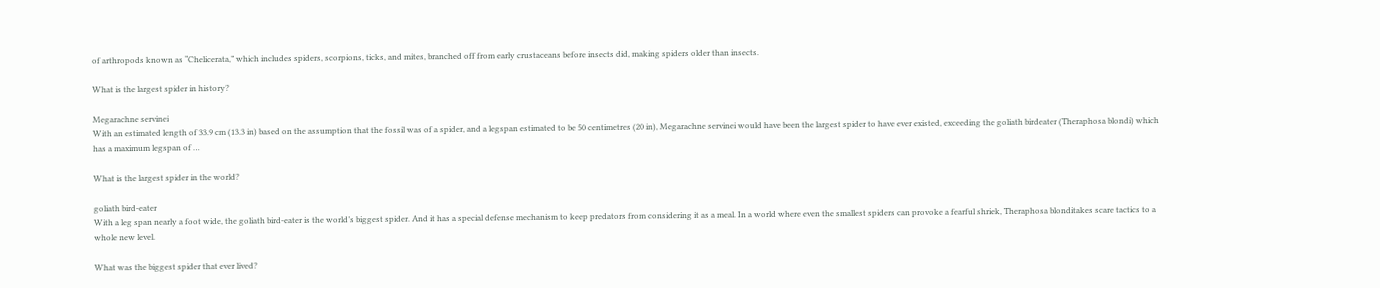of arthropods known as “Chelicerata,” which includes spiders, scorpions, ticks, and mites, branched off from early crustaceans before insects did, making spiders older than insects.

What is the largest spider in history?

Megarachne servinei
With an estimated length of 33.9 cm (13.3 in) based on the assumption that the fossil was of a spider, and a legspan estimated to be 50 centimetres (20 in), Megarachne servinei would have been the largest spider to have ever existed, exceeding the goliath birdeater (Theraphosa blondi) which has a maximum legspan of …

What is the largest spider in the world?

goliath bird-eater
With a leg span nearly a foot wide, the goliath bird-eater is the world’s biggest spider. And it has a special defense mechanism to keep predators from considering it as a meal. In a world where even the smallest spiders can provoke a fearful shriek, Theraphosa blonditakes scare tactics to a whole new level.

What was the biggest spider that ever lived?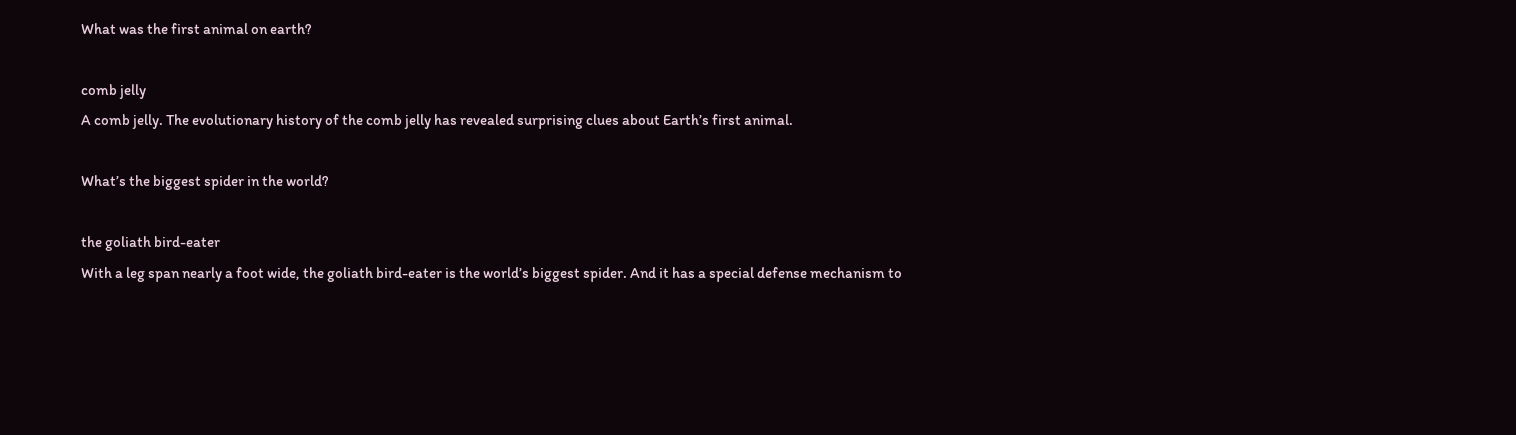What was the first animal on earth?

comb jelly
A comb jelly. The evolutionary history of the comb jelly has revealed surprising clues about Earth’s first animal.

What’s the biggest spider in the world?

the goliath bird-eater
With a leg span nearly a foot wide, the goliath bird-eater is the world’s biggest spider. And it has a special defense mechanism to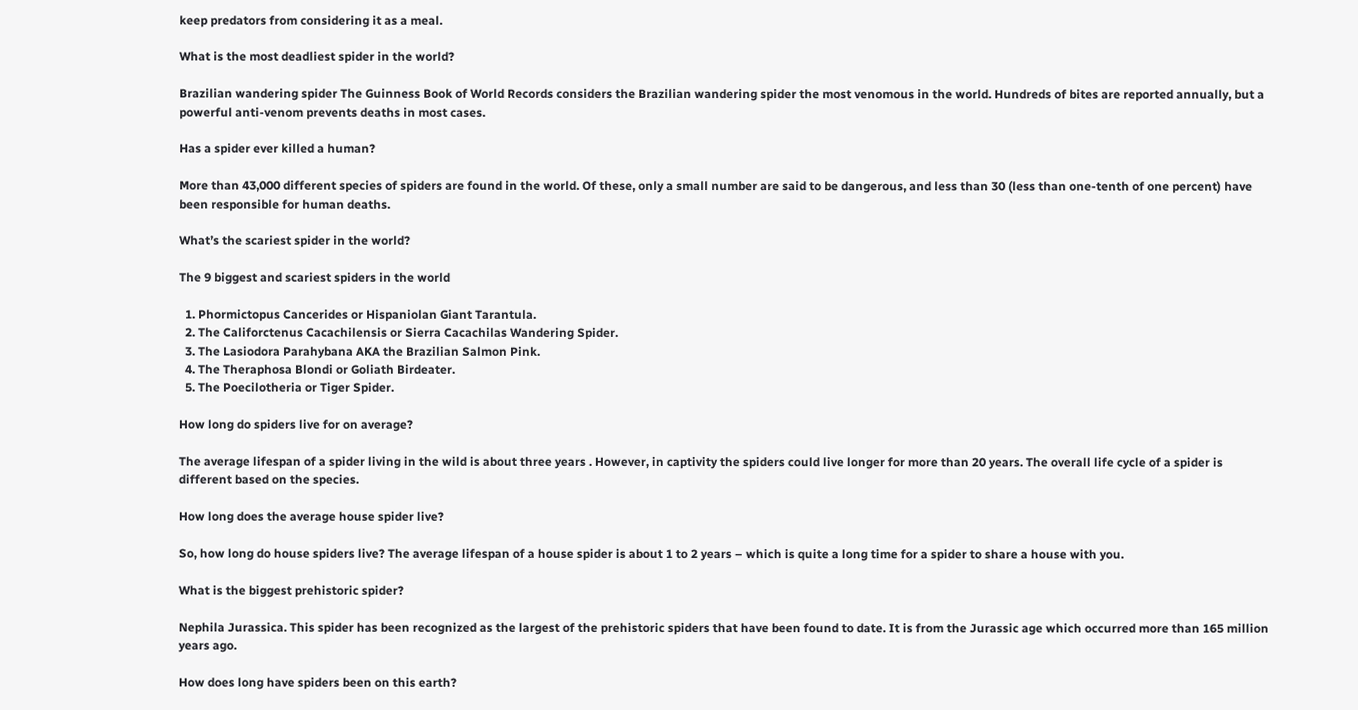keep predators from considering it as a meal.

What is the most deadliest spider in the world?

Brazilian wandering spider The Guinness Book of World Records considers the Brazilian wandering spider the most venomous in the world. Hundreds of bites are reported annually, but a powerful anti-venom prevents deaths in most cases.

Has a spider ever killed a human?

More than 43,000 different species of spiders are found in the world. Of these, only a small number are said to be dangerous, and less than 30 (less than one-tenth of one percent) have been responsible for human deaths.

What’s the scariest spider in the world?

The 9 biggest and scariest spiders in the world

  1. Phormictopus Cancerides or Hispaniolan Giant Tarantula.
  2. The Califorctenus Cacachilensis or Sierra Cacachilas Wandering Spider.
  3. The Lasiodora Parahybana AKA the Brazilian Salmon Pink.
  4. The Theraphosa Blondi or Goliath Birdeater.
  5. The Poecilotheria or Tiger Spider.

How long do spiders live for on average?

The average lifespan of a spider living in the wild is about three years . However, in captivity the spiders could live longer for more than 20 years. The overall life cycle of a spider is different based on the species.

How long does the average house spider live?

So, how long do house spiders live? The average lifespan of a house spider is about 1 to 2 years – which is quite a long time for a spider to share a house with you.

What is the biggest prehistoric spider?

Nephila Jurassica. This spider has been recognized as the largest of the prehistoric spiders that have been found to date. It is from the Jurassic age which occurred more than 165 million years ago.

How does long have spiders been on this earth?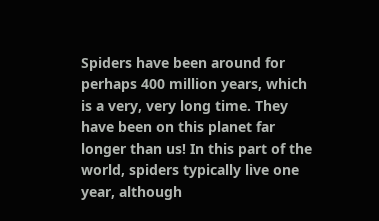Spiders have been around for perhaps 400 million years, which is a very, very long time. They have been on this planet far longer than us! In this part of the world, spiders typically live one year, although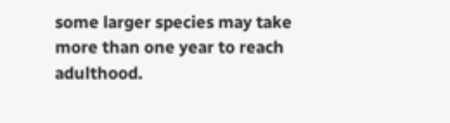some larger species may take more than one year to reach adulthood.